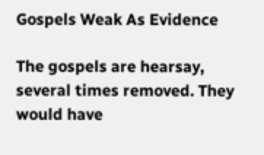Gospels Weak As Evidence

The gospels are hearsay, several times removed. They would have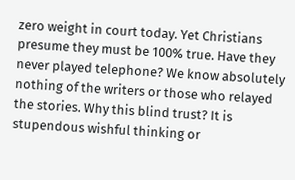zero weight in court today. Yet Christians presume they must be 100% true. Have they never played telephone? We know absolutely nothing of the writers or those who relayed the stories. Why this blind trust? It is stupendous wishful thinking or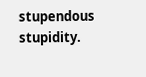stupendous stupidity.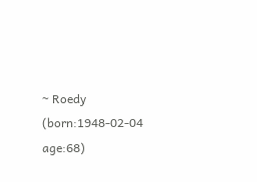~ Roedy (born:1948-02-04 age:68)